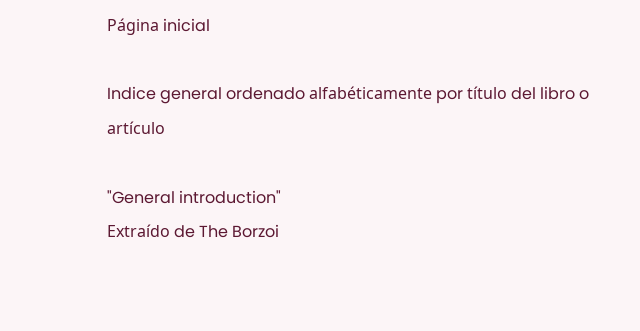Página inicial

Indice general ordenado alfabéticamente por título del libro o artículo

"General introduction"
Extraído de The Borzoi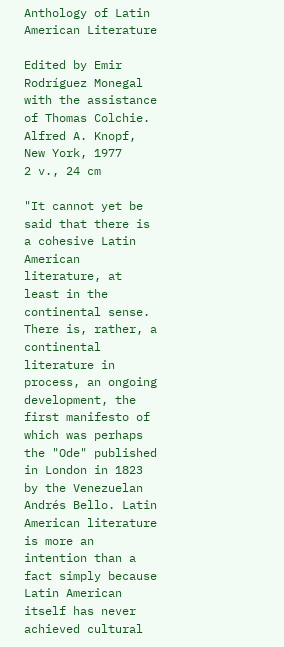Anthology of Latin American Literature

Edited by Emir Rodríguez Monegal with the assistance of Thomas Colchie.
Alfred A. Knopf, New York, 1977
2 v., 24 cm

"It cannot yet be said that there is a cohesive Latin American literature, at least in the continental sense. There is, rather, a continental literature in process, an ongoing development, the first manifesto of which was perhaps the "Ode" published in London in 1823 by the Venezuelan Andrés Bello. Latin American literature is more an intention than a fact simply because Latin American itself has never achieved cultural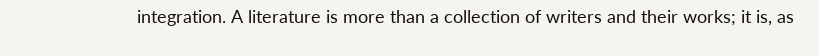integration. A literature is more than a collection of writers and their works; it is, as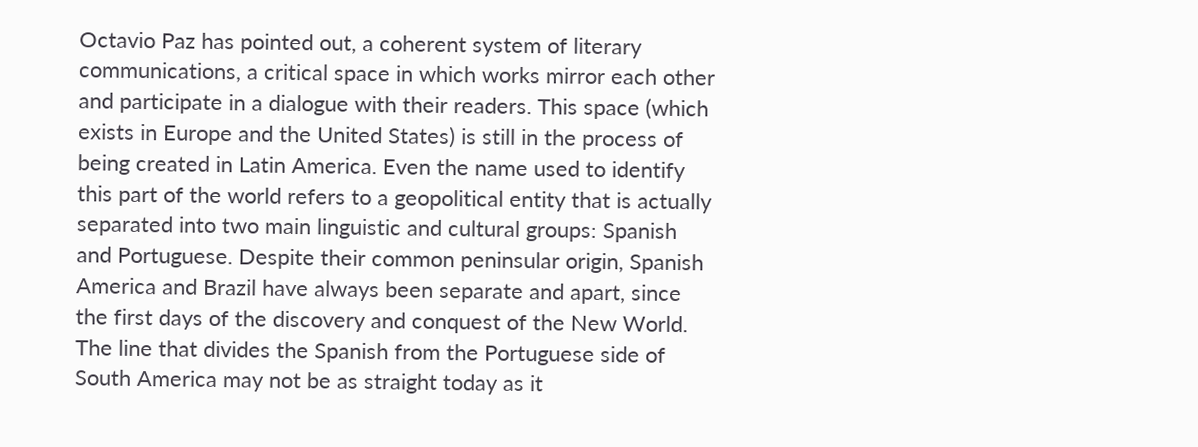Octavio Paz has pointed out, a coherent system of literary communications, a critical space in which works mirror each other and participate in a dialogue with their readers. This space (which exists in Europe and the United States) is still in the process of being created in Latin America. Even the name used to identify this part of the world refers to a geopolitical entity that is actually separated into two main linguistic and cultural groups: Spanish and Portuguese. Despite their common peninsular origin, Spanish America and Brazil have always been separate and apart, since the first days of the discovery and conquest of the New World. The line that divides the Spanish from the Portuguese side of South America may not be as straight today as it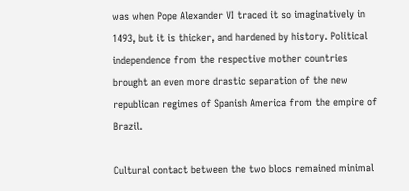was when Pope Alexander VI traced it so imaginatively in 1493, but it is thicker, and hardened by history. Political independence from the respective mother countries brought an even more drastic separation of the new republican regimes of Spanish America from the empire of Brazil.

Cultural contact between the two blocs remained minimal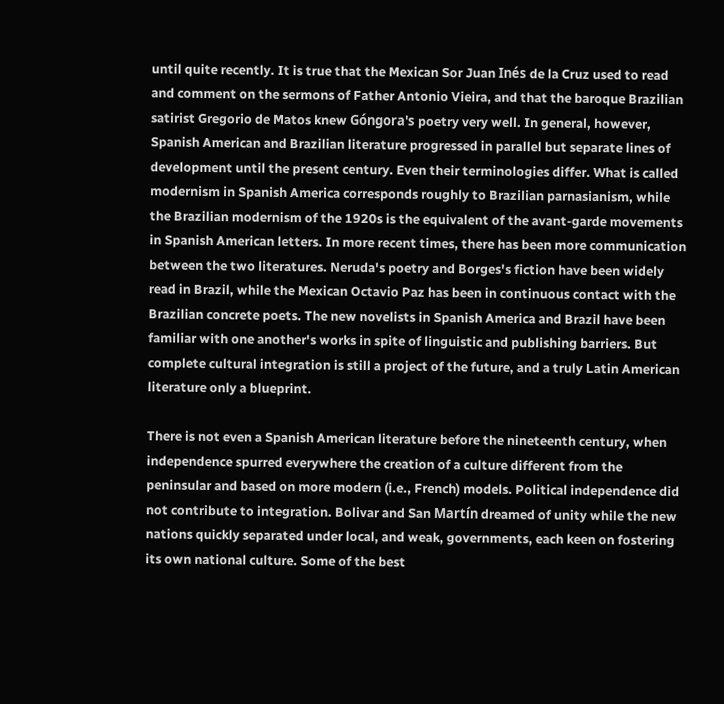until quite recently. It is true that the Mexican Sor Juan Inés de la Cruz used to read and comment on the sermons of Father Antonio Vieira, and that the baroque Brazilian satirist Gregorio de Matos knew Góngora's poetry very well. In general, however, Spanish American and Brazilian literature progressed in parallel but separate lines of development until the present century. Even their terminologies differ. What is called modernism in Spanish America corresponds roughly to Brazilian parnasianism, while the Brazilian modernism of the 1920s is the equivalent of the avant-garde movements in Spanish American letters. In more recent times, there has been more communication between the two literatures. Neruda's poetry and Borges's fiction have been widely read in Brazil, while the Mexican Octavio Paz has been in continuous contact with the Brazilian concrete poets. The new novelists in Spanish America and Brazil have been familiar with one another's works in spite of linguistic and publishing barriers. But complete cultural integration is still a project of the future, and a truly Latin American literature only a blueprint.

There is not even a Spanish American literature before the nineteenth century, when independence spurred everywhere the creation of a culture different from the peninsular and based on more modern (i.e., French) models. Political independence did not contribute to integration. Bolivar and San Martín dreamed of unity while the new nations quickly separated under local, and weak, governments, each keen on fostering its own national culture. Some of the best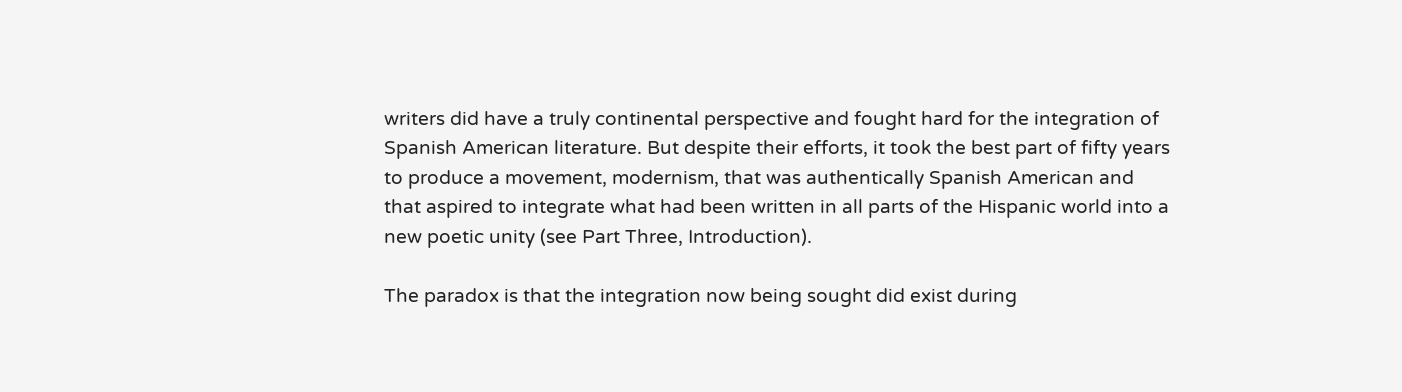writers did have a truly continental perspective and fought hard for the integration of Spanish American literature. But despite their efforts, it took the best part of fifty years to produce a movement, modernism, that was authentically Spanish American and that aspired to integrate what had been written in all parts of the Hispanic world into a new poetic unity (see Part Three, Introduction).

The paradox is that the integration now being sought did exist during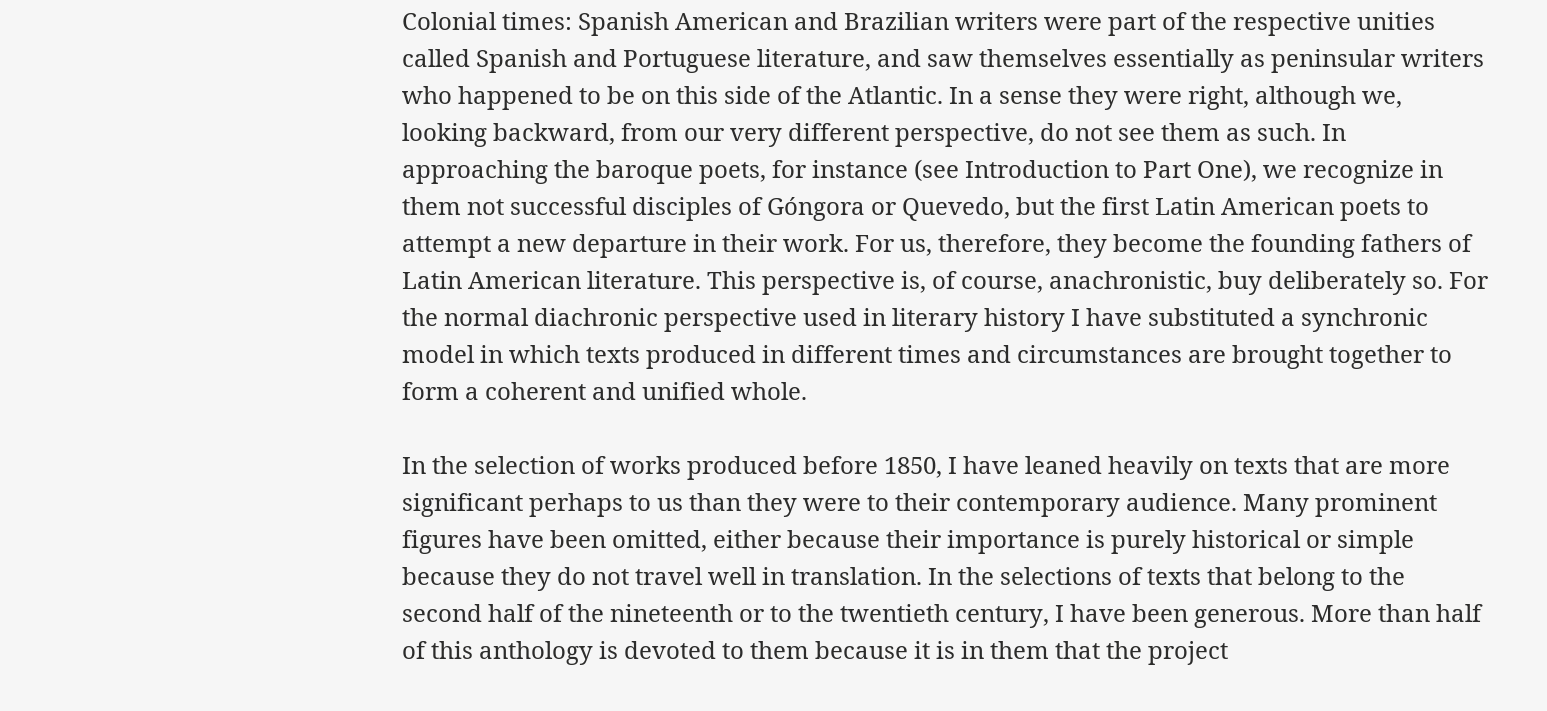Colonial times: Spanish American and Brazilian writers were part of the respective unities called Spanish and Portuguese literature, and saw themselves essentially as peninsular writers who happened to be on this side of the Atlantic. In a sense they were right, although we, looking backward, from our very different perspective, do not see them as such. In approaching the baroque poets, for instance (see Introduction to Part One), we recognize in them not successful disciples of Góngora or Quevedo, but the first Latin American poets to attempt a new departure in their work. For us, therefore, they become the founding fathers of Latin American literature. This perspective is, of course, anachronistic, buy deliberately so. For the normal diachronic perspective used in literary history I have substituted a synchronic model in which texts produced in different times and circumstances are brought together to form a coherent and unified whole.

In the selection of works produced before 1850, I have leaned heavily on texts that are more significant perhaps to us than they were to their contemporary audience. Many prominent figures have been omitted, either because their importance is purely historical or simple because they do not travel well in translation. In the selections of texts that belong to the second half of the nineteenth or to the twentieth century, I have been generous. More than half of this anthology is devoted to them because it is in them that the project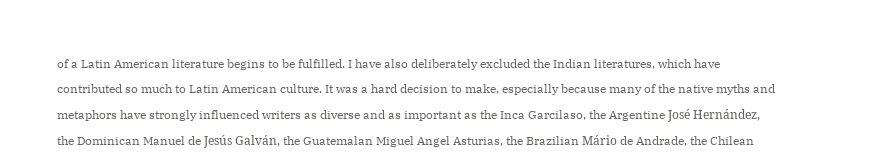of a Latin American literature begins to be fulfilled. I have also deliberately excluded the Indian literatures, which have contributed so much to Latin American culture. It was a hard decision to make, especially because many of the native myths and metaphors have strongly influenced writers as diverse and as important as the Inca Garcilaso, the Argentine José Hernández, the Dominican Manuel de Jesús Galván, the Guatemalan Miguel Angel Asturias, the Brazilian Mário de Andrade, the Chilean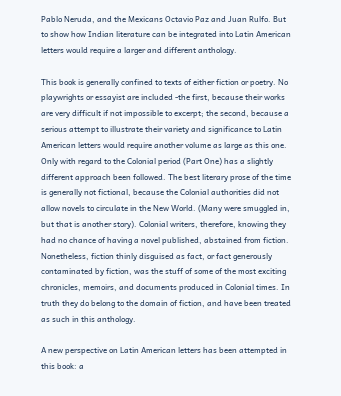Pablo Neruda, and the Mexicans Octavio Paz and Juan Rulfo. But to show how Indian literature can be integrated into Latin American letters would require a larger and different anthology.

This book is generally confined to texts of either fiction or poetry. No playwrights or essayist are included -the first, because their works are very difficult if not impossible to excerpt; the second, because a serious attempt to illustrate their variety and significance to Latin American letters would require another volume as large as this one. Only with regard to the Colonial period (Part One) has a slightly different approach been followed. The best literary prose of the time is generally not fictional, because the Colonial authorities did not allow novels to circulate in the New World. (Many were smuggled in, but that is another story). Colonial writers, therefore, knowing they had no chance of having a novel published, abstained from fiction. Nonetheless, fiction thinly disguised as fact, or fact generously contaminated by fiction, was the stuff of some of the most exciting chronicles, memoirs, and documents produced in Colonial times. In truth they do belong to the domain of fiction, and have been treated as such in this anthology.

A new perspective on Latin American letters has been attempted in this book: a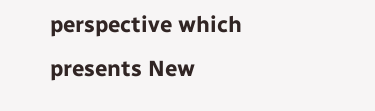perspective which presents New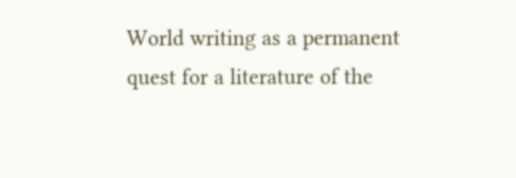World writing as a permanent quest for a literature of the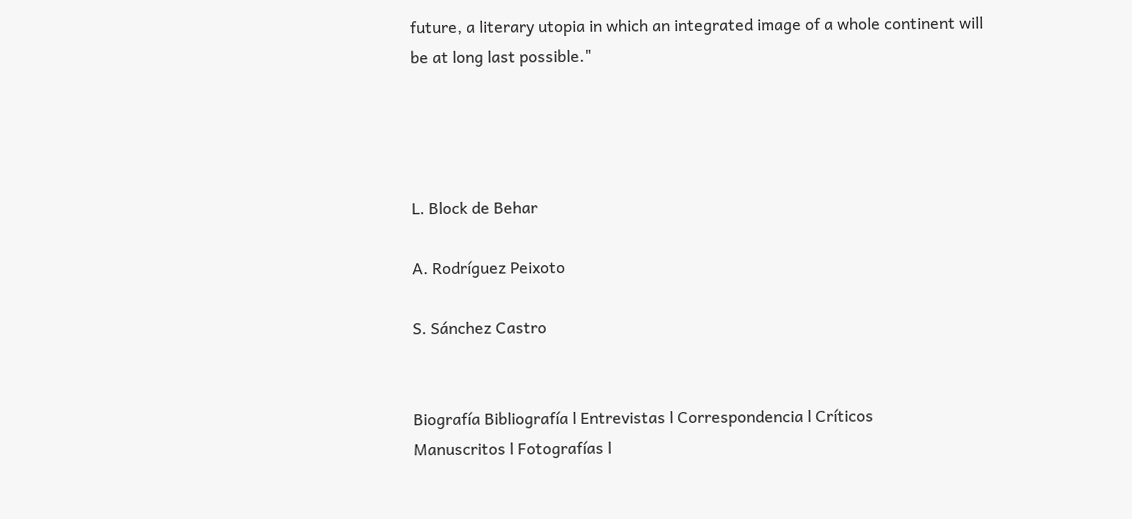future, a literary utopia in which an integrated image of a whole continent will be at long last possible."




L. Block de Behar

A. Rodríguez Peixoto

S. Sánchez Castro


Biografía Bibliografía l Entrevistas l Correspondencia l Críticos
Manuscritos l Fotografías l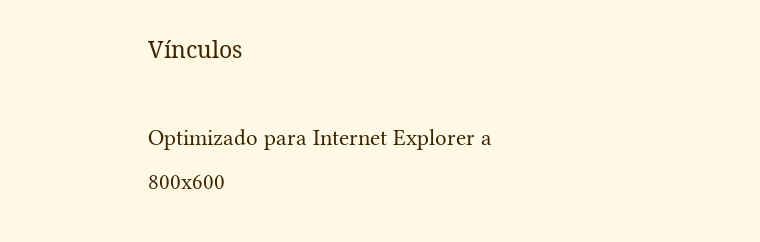Vínculos

Optimizado para Internet Explorer a 800x600